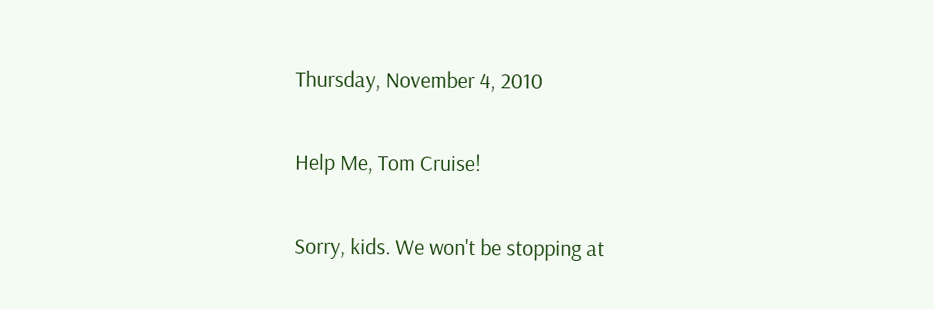Thursday, November 4, 2010

Help Me, Tom Cruise!

Sorry, kids. We won't be stopping at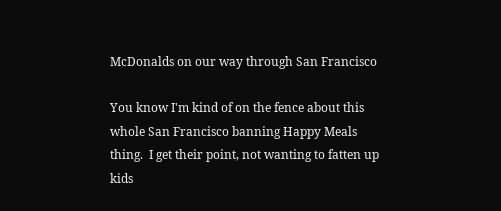McDonalds on our way through San Francisco

You know I'm kind of on the fence about this whole San Francisco banning Happy Meals thing.  I get their point, not wanting to fatten up kids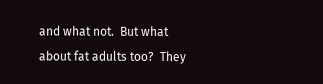and what not.  But what about fat adults too?  They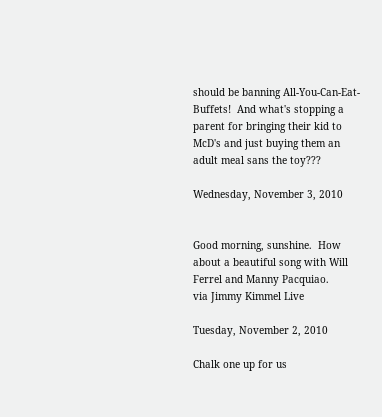should be banning All-You-Can-Eat-Buffets!  And what's stopping a parent for bringing their kid to McD's and just buying them an adult meal sans the toy???

Wednesday, November 3, 2010


Good morning, sunshine.  How about a beautiful song with Will Ferrel and Manny Pacquiao.
via Jimmy Kimmel Live

Tuesday, November 2, 2010

Chalk one up for us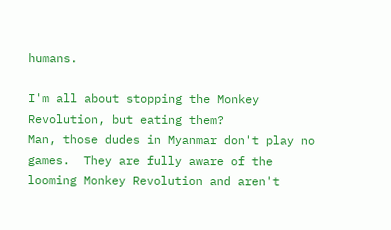humans.

I'm all about stopping the Monkey Revolution, but eating them?
Man, those dudes in Myanmar don't play no games.  They are fully aware of the looming Monkey Revolution and aren't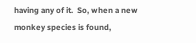having any of it.  So, when a new monkey species is found,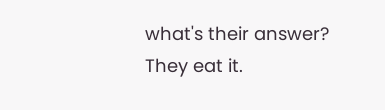what's their answer?  They eat it.